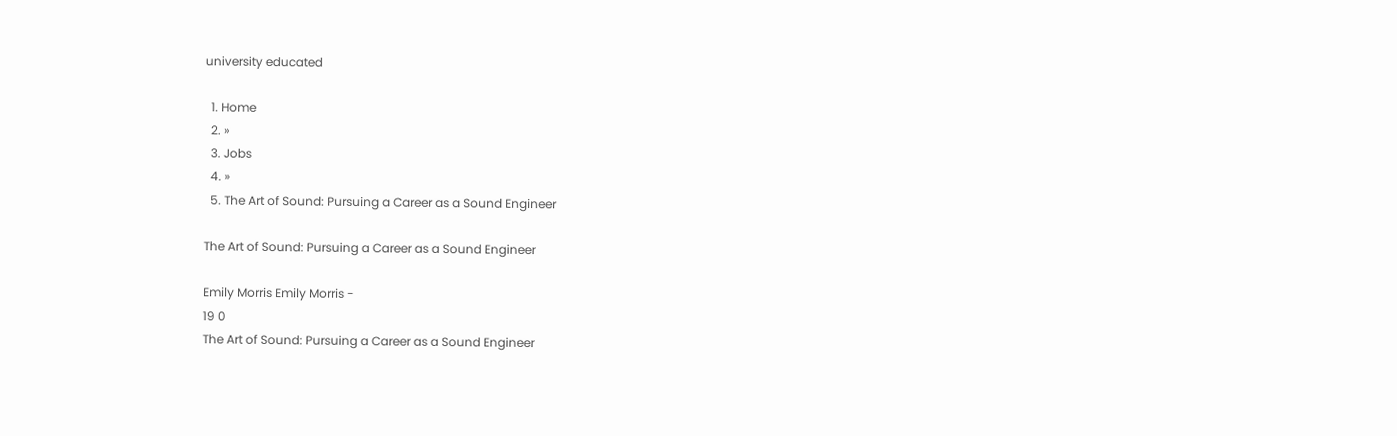university educated

  1. Home
  2. »
  3. Jobs
  4. »
  5. The Art of Sound: Pursuing a Career as a Sound Engineer

The Art of Sound: Pursuing a Career as a Sound Engineer

Emily Morris Emily Morris -
19 0
The Art of Sound: Pursuing a Career as a Sound Engineer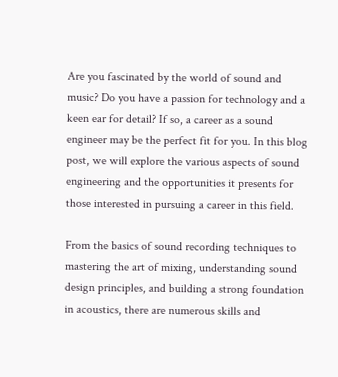Are you fascinated by the world of sound and music? Do you have a passion for technology and a keen ear for detail? If so, a career as a sound engineer may be the perfect fit for you. In this blog post, we will explore the various aspects of sound engineering and the opportunities it presents for those interested in pursuing a career in this field.

From the basics of sound recording techniques to mastering the art of mixing, understanding sound design principles, and building a strong foundation in acoustics, there are numerous skills and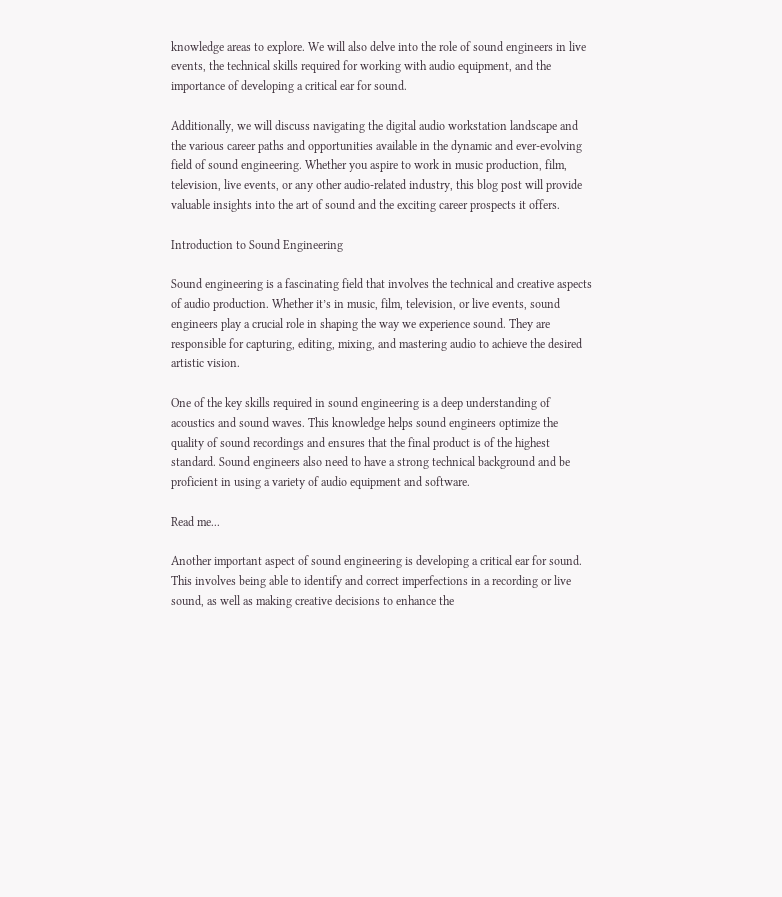knowledge areas to explore. We will also delve into the role of sound engineers in live events, the technical skills required for working with audio equipment, and the importance of developing a critical ear for sound.

Additionally, we will discuss navigating the digital audio workstation landscape and the various career paths and opportunities available in the dynamic and ever-evolving field of sound engineering. Whether you aspire to work in music production, film, television, live events, or any other audio-related industry, this blog post will provide valuable insights into the art of sound and the exciting career prospects it offers.

Introduction to Sound Engineering

Sound engineering is a fascinating field that involves the technical and creative aspects of audio production. Whether it’s in music, film, television, or live events, sound engineers play a crucial role in shaping the way we experience sound. They are responsible for capturing, editing, mixing, and mastering audio to achieve the desired artistic vision.

One of the key skills required in sound engineering is a deep understanding of acoustics and sound waves. This knowledge helps sound engineers optimize the quality of sound recordings and ensures that the final product is of the highest standard. Sound engineers also need to have a strong technical background and be proficient in using a variety of audio equipment and software.

Read me...

Another important aspect of sound engineering is developing a critical ear for sound. This involves being able to identify and correct imperfections in a recording or live sound, as well as making creative decisions to enhance the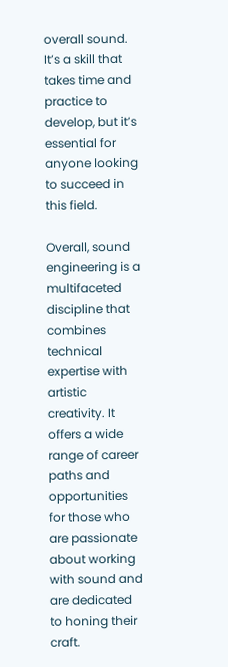overall sound. It’s a skill that takes time and practice to develop, but it’s essential for anyone looking to succeed in this field.

Overall, sound engineering is a multifaceted discipline that combines technical expertise with artistic creativity. It offers a wide range of career paths and opportunities for those who are passionate about working with sound and are dedicated to honing their craft.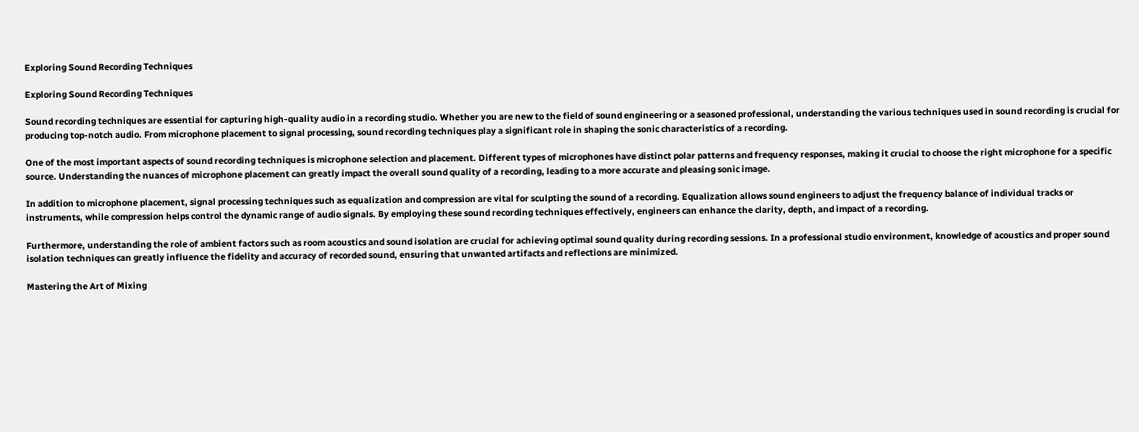Exploring Sound Recording Techniques

Exploring Sound Recording Techniques

Sound recording techniques are essential for capturing high-quality audio in a recording studio. Whether you are new to the field of sound engineering or a seasoned professional, understanding the various techniques used in sound recording is crucial for producing top-notch audio. From microphone placement to signal processing, sound recording techniques play a significant role in shaping the sonic characteristics of a recording.

One of the most important aspects of sound recording techniques is microphone selection and placement. Different types of microphones have distinct polar patterns and frequency responses, making it crucial to choose the right microphone for a specific source. Understanding the nuances of microphone placement can greatly impact the overall sound quality of a recording, leading to a more accurate and pleasing sonic image.

In addition to microphone placement, signal processing techniques such as equalization and compression are vital for sculpting the sound of a recording. Equalization allows sound engineers to adjust the frequency balance of individual tracks or instruments, while compression helps control the dynamic range of audio signals. By employing these sound recording techniques effectively, engineers can enhance the clarity, depth, and impact of a recording.

Furthermore, understanding the role of ambient factors such as room acoustics and sound isolation are crucial for achieving optimal sound quality during recording sessions. In a professional studio environment, knowledge of acoustics and proper sound isolation techniques can greatly influence the fidelity and accuracy of recorded sound, ensuring that unwanted artifacts and reflections are minimized.

Mastering the Art of Mixing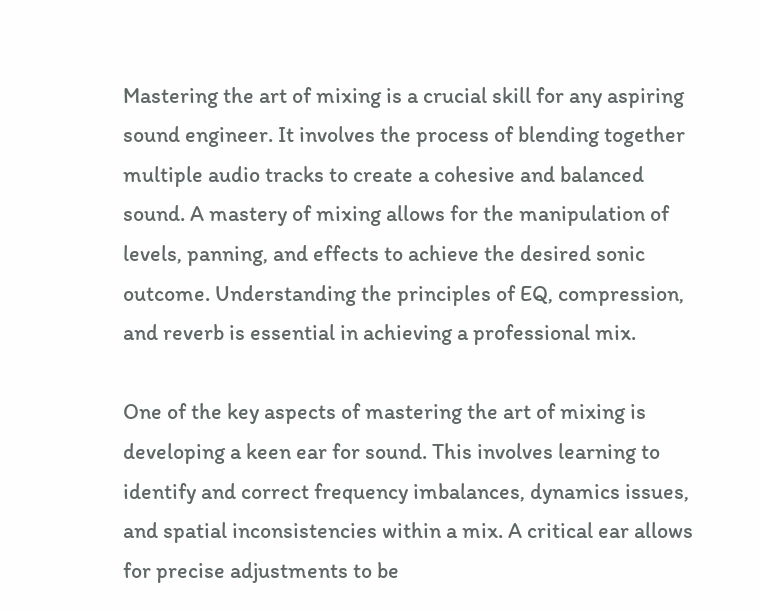Mastering the art of mixing is a crucial skill for any aspiring sound engineer. It involves the process of blending together multiple audio tracks to create a cohesive and balanced sound. A mastery of mixing allows for the manipulation of levels, panning, and effects to achieve the desired sonic outcome. Understanding the principles of EQ, compression, and reverb is essential in achieving a professional mix.

One of the key aspects of mastering the art of mixing is developing a keen ear for sound. This involves learning to identify and correct frequency imbalances, dynamics issues, and spatial inconsistencies within a mix. A critical ear allows for precise adjustments to be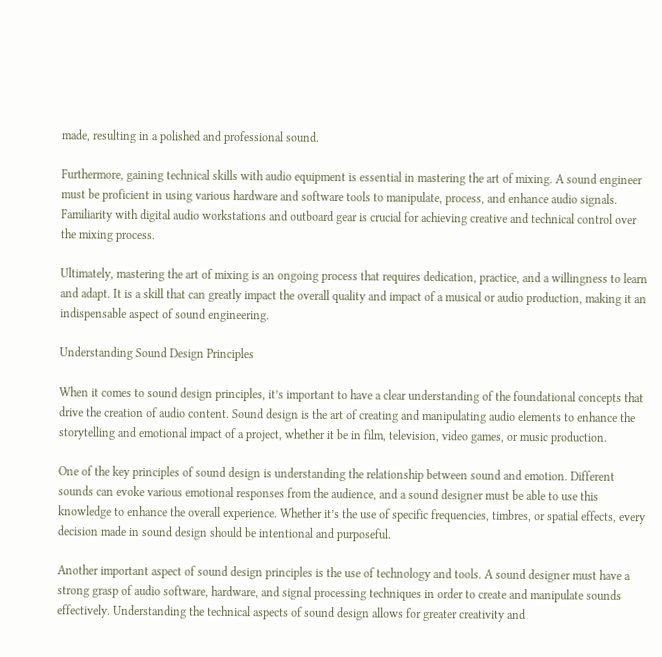made, resulting in a polished and professional sound.

Furthermore, gaining technical skills with audio equipment is essential in mastering the art of mixing. A sound engineer must be proficient in using various hardware and software tools to manipulate, process, and enhance audio signals. Familiarity with digital audio workstations and outboard gear is crucial for achieving creative and technical control over the mixing process.

Ultimately, mastering the art of mixing is an ongoing process that requires dedication, practice, and a willingness to learn and adapt. It is a skill that can greatly impact the overall quality and impact of a musical or audio production, making it an indispensable aspect of sound engineering.

Understanding Sound Design Principles

When it comes to sound design principles, it’s important to have a clear understanding of the foundational concepts that drive the creation of audio content. Sound design is the art of creating and manipulating audio elements to enhance the storytelling and emotional impact of a project, whether it be in film, television, video games, or music production.

One of the key principles of sound design is understanding the relationship between sound and emotion. Different sounds can evoke various emotional responses from the audience, and a sound designer must be able to use this knowledge to enhance the overall experience. Whether it’s the use of specific frequencies, timbres, or spatial effects, every decision made in sound design should be intentional and purposeful.

Another important aspect of sound design principles is the use of technology and tools. A sound designer must have a strong grasp of audio software, hardware, and signal processing techniques in order to create and manipulate sounds effectively. Understanding the technical aspects of sound design allows for greater creativity and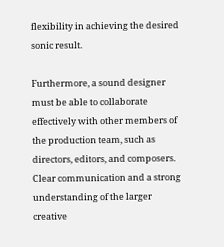flexibility in achieving the desired sonic result.

Furthermore, a sound designer must be able to collaborate effectively with other members of the production team, such as directors, editors, and composers. Clear communication and a strong understanding of the larger creative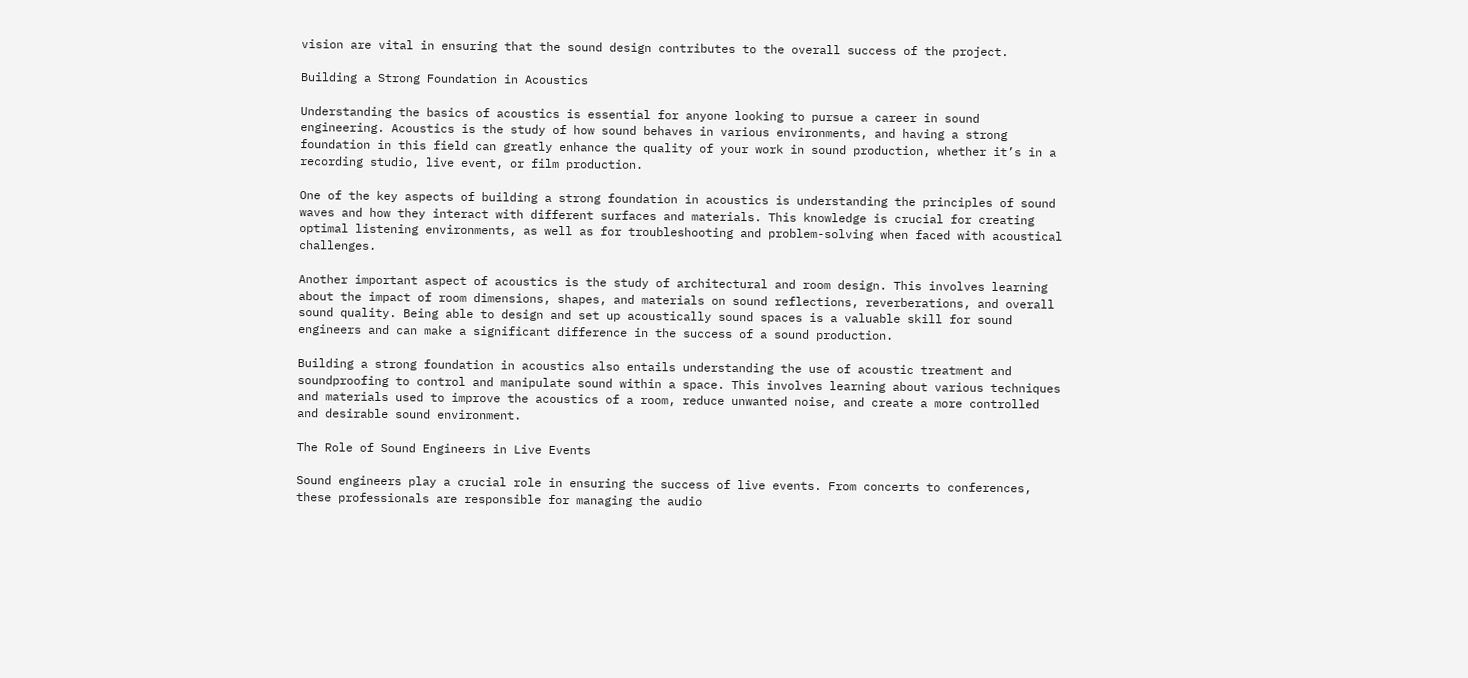vision are vital in ensuring that the sound design contributes to the overall success of the project.

Building a Strong Foundation in Acoustics

Understanding the basics of acoustics is essential for anyone looking to pursue a career in sound engineering. Acoustics is the study of how sound behaves in various environments, and having a strong foundation in this field can greatly enhance the quality of your work in sound production, whether it’s in a recording studio, live event, or film production.

One of the key aspects of building a strong foundation in acoustics is understanding the principles of sound waves and how they interact with different surfaces and materials. This knowledge is crucial for creating optimal listening environments, as well as for troubleshooting and problem-solving when faced with acoustical challenges.

Another important aspect of acoustics is the study of architectural and room design. This involves learning about the impact of room dimensions, shapes, and materials on sound reflections, reverberations, and overall sound quality. Being able to design and set up acoustically sound spaces is a valuable skill for sound engineers and can make a significant difference in the success of a sound production.

Building a strong foundation in acoustics also entails understanding the use of acoustic treatment and soundproofing to control and manipulate sound within a space. This involves learning about various techniques and materials used to improve the acoustics of a room, reduce unwanted noise, and create a more controlled and desirable sound environment.

The Role of Sound Engineers in Live Events

Sound engineers play a crucial role in ensuring the success of live events. From concerts to conferences, these professionals are responsible for managing the audio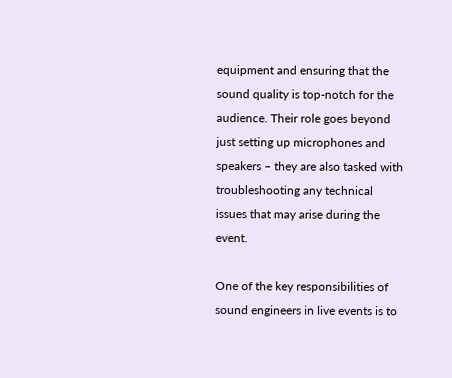equipment and ensuring that the sound quality is top-notch for the audience. Their role goes beyond just setting up microphones and speakers – they are also tasked with troubleshooting any technical issues that may arise during the event.

One of the key responsibilities of sound engineers in live events is to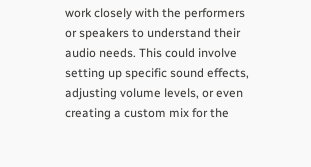work closely with the performers or speakers to understand their audio needs. This could involve setting up specific sound effects, adjusting volume levels, or even creating a custom mix for the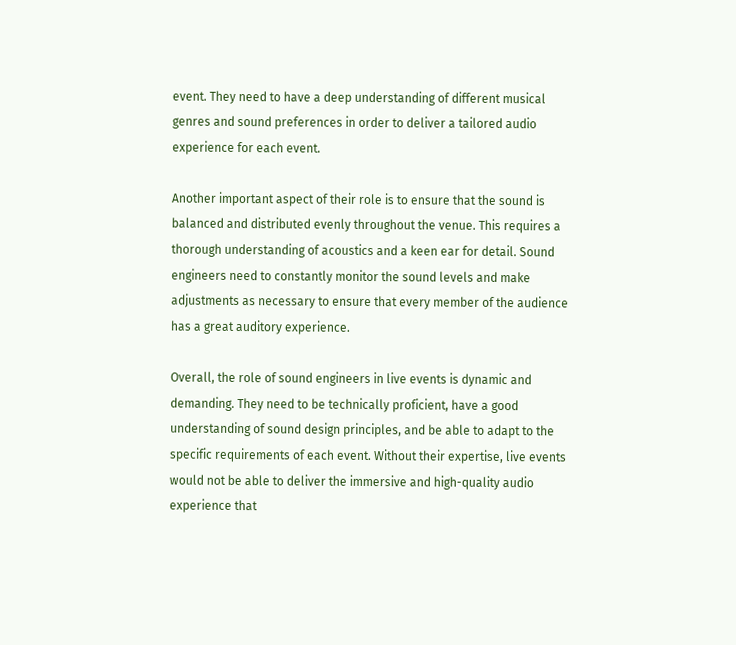event. They need to have a deep understanding of different musical genres and sound preferences in order to deliver a tailored audio experience for each event.

Another important aspect of their role is to ensure that the sound is balanced and distributed evenly throughout the venue. This requires a thorough understanding of acoustics and a keen ear for detail. Sound engineers need to constantly monitor the sound levels and make adjustments as necessary to ensure that every member of the audience has a great auditory experience.

Overall, the role of sound engineers in live events is dynamic and demanding. They need to be technically proficient, have a good understanding of sound design principles, and be able to adapt to the specific requirements of each event. Without their expertise, live events would not be able to deliver the immersive and high-quality audio experience that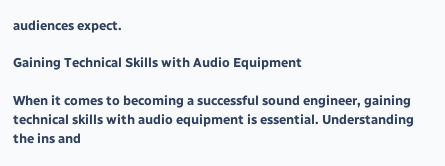audiences expect.

Gaining Technical Skills with Audio Equipment

When it comes to becoming a successful sound engineer, gaining technical skills with audio equipment is essential. Understanding the ins and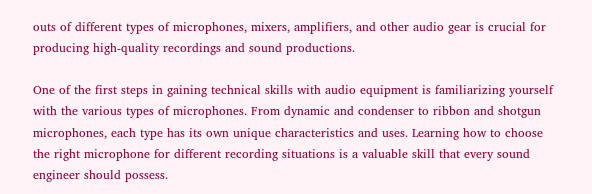outs of different types of microphones, mixers, amplifiers, and other audio gear is crucial for producing high-quality recordings and sound productions.

One of the first steps in gaining technical skills with audio equipment is familiarizing yourself with the various types of microphones. From dynamic and condenser to ribbon and shotgun microphones, each type has its own unique characteristics and uses. Learning how to choose the right microphone for different recording situations is a valuable skill that every sound engineer should possess.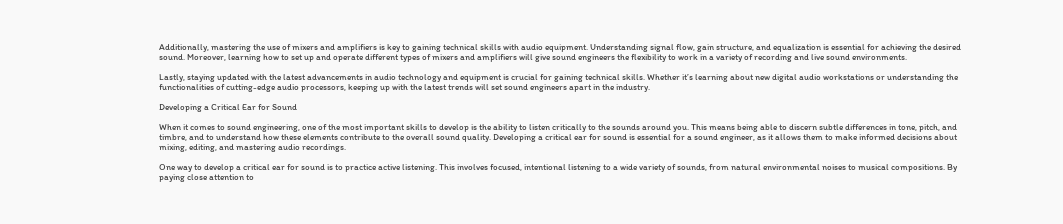Additionally, mastering the use of mixers and amplifiers is key to gaining technical skills with audio equipment. Understanding signal flow, gain structure, and equalization is essential for achieving the desired sound. Moreover, learning how to set up and operate different types of mixers and amplifiers will give sound engineers the flexibility to work in a variety of recording and live sound environments.

Lastly, staying updated with the latest advancements in audio technology and equipment is crucial for gaining technical skills. Whether it’s learning about new digital audio workstations or understanding the functionalities of cutting-edge audio processors, keeping up with the latest trends will set sound engineers apart in the industry.

Developing a Critical Ear for Sound

When it comes to sound engineering, one of the most important skills to develop is the ability to listen critically to the sounds around you. This means being able to discern subtle differences in tone, pitch, and timbre, and to understand how these elements contribute to the overall sound quality. Developing a critical ear for sound is essential for a sound engineer, as it allows them to make informed decisions about mixing, editing, and mastering audio recordings.

One way to develop a critical ear for sound is to practice active listening. This involves focused, intentional listening to a wide variety of sounds, from natural environmental noises to musical compositions. By paying close attention to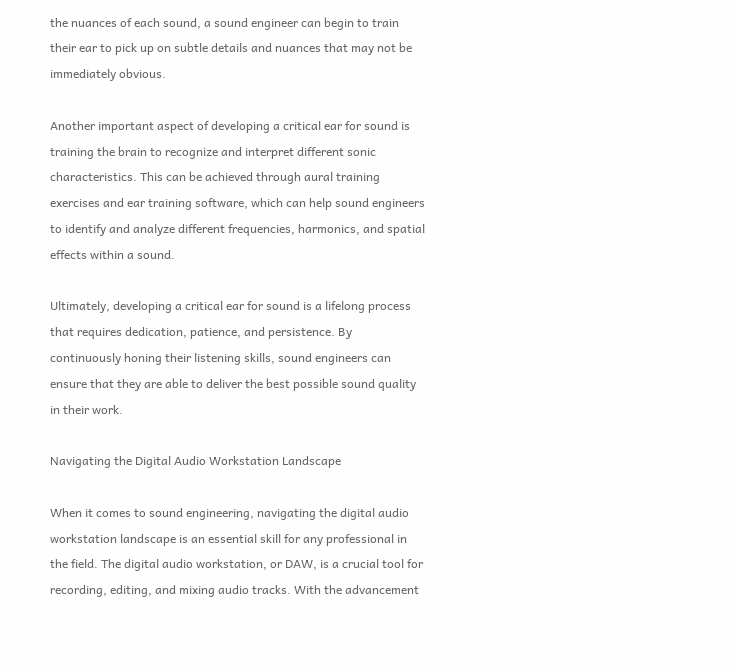the nuances of each sound, a sound engineer can begin to train their ear to pick up on subtle details and nuances that may not be immediately obvious.

Another important aspect of developing a critical ear for sound is training the brain to recognize and interpret different sonic characteristics. This can be achieved through aural training exercises and ear training software, which can help sound engineers to identify and analyze different frequencies, harmonics, and spatial effects within a sound.

Ultimately, developing a critical ear for sound is a lifelong process that requires dedication, patience, and persistence. By continuously honing their listening skills, sound engineers can ensure that they are able to deliver the best possible sound quality in their work.

Navigating the Digital Audio Workstation Landscape

When it comes to sound engineering, navigating the digital audio workstation landscape is an essential skill for any professional in the field. The digital audio workstation, or DAW, is a crucial tool for recording, editing, and mixing audio tracks. With the advancement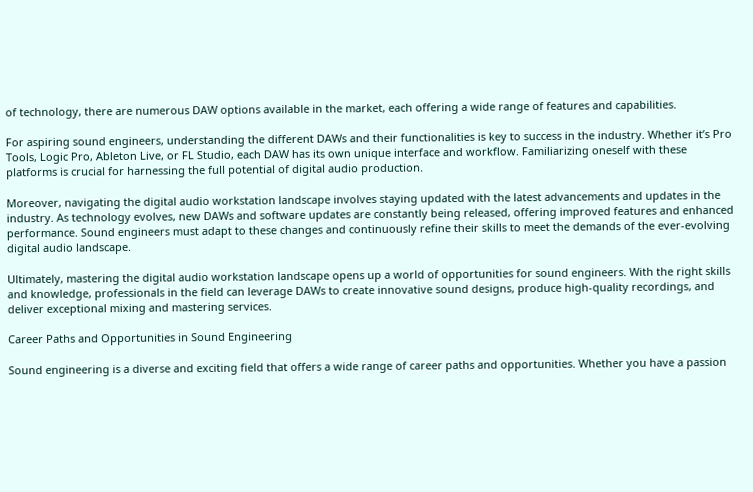of technology, there are numerous DAW options available in the market, each offering a wide range of features and capabilities.

For aspiring sound engineers, understanding the different DAWs and their functionalities is key to success in the industry. Whether it’s Pro Tools, Logic Pro, Ableton Live, or FL Studio, each DAW has its own unique interface and workflow. Familiarizing oneself with these platforms is crucial for harnessing the full potential of digital audio production.

Moreover, navigating the digital audio workstation landscape involves staying updated with the latest advancements and updates in the industry. As technology evolves, new DAWs and software updates are constantly being released, offering improved features and enhanced performance. Sound engineers must adapt to these changes and continuously refine their skills to meet the demands of the ever-evolving digital audio landscape.

Ultimately, mastering the digital audio workstation landscape opens up a world of opportunities for sound engineers. With the right skills and knowledge, professionals in the field can leverage DAWs to create innovative sound designs, produce high-quality recordings, and deliver exceptional mixing and mastering services.

Career Paths and Opportunities in Sound Engineering

Sound engineering is a diverse and exciting field that offers a wide range of career paths and opportunities. Whether you have a passion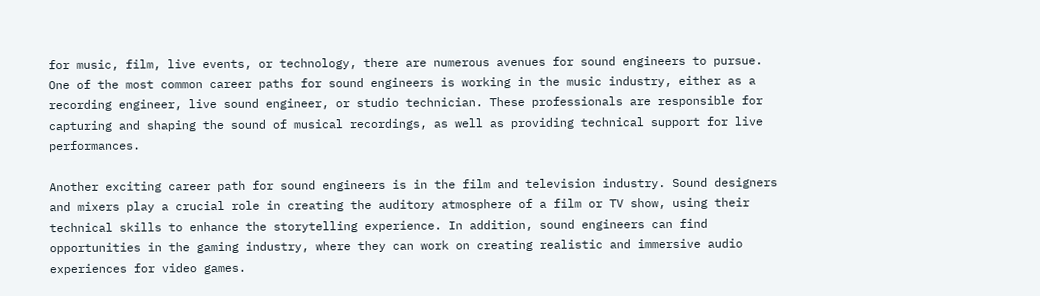for music, film, live events, or technology, there are numerous avenues for sound engineers to pursue. One of the most common career paths for sound engineers is working in the music industry, either as a recording engineer, live sound engineer, or studio technician. These professionals are responsible for capturing and shaping the sound of musical recordings, as well as providing technical support for live performances.

Another exciting career path for sound engineers is in the film and television industry. Sound designers and mixers play a crucial role in creating the auditory atmosphere of a film or TV show, using their technical skills to enhance the storytelling experience. In addition, sound engineers can find opportunities in the gaming industry, where they can work on creating realistic and immersive audio experiences for video games.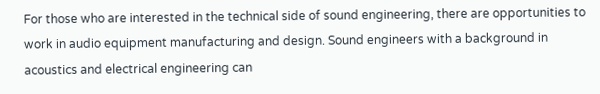For those who are interested in the technical side of sound engineering, there are opportunities to work in audio equipment manufacturing and design. Sound engineers with a background in acoustics and electrical engineering can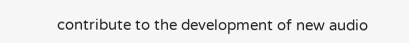contribute to the development of new audio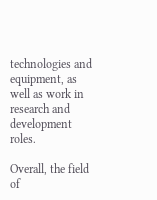technologies and equipment, as well as work in research and development roles.

Overall, the field of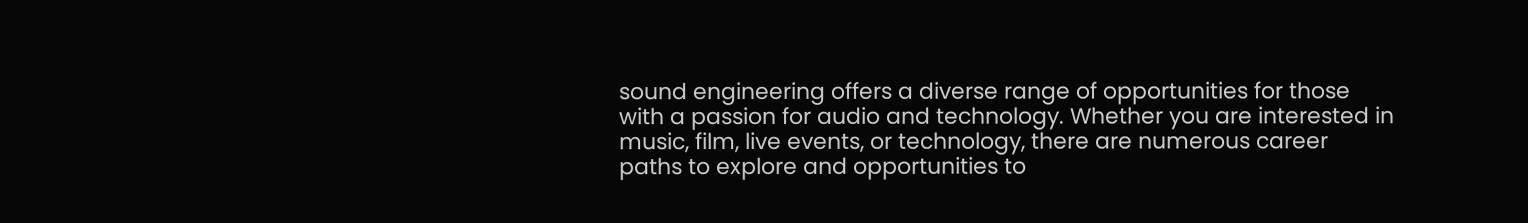sound engineering offers a diverse range of opportunities for those with a passion for audio and technology. Whether you are interested in music, film, live events, or technology, there are numerous career paths to explore and opportunities to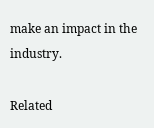make an impact in the industry.

Related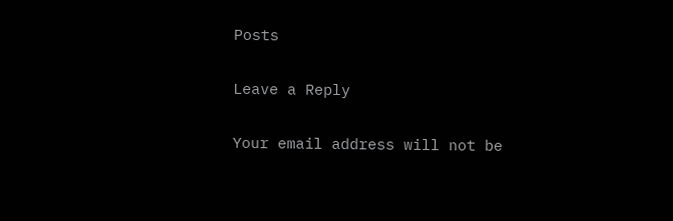Posts

Leave a Reply

Your email address will not be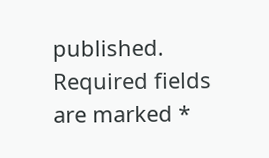published. Required fields are marked *